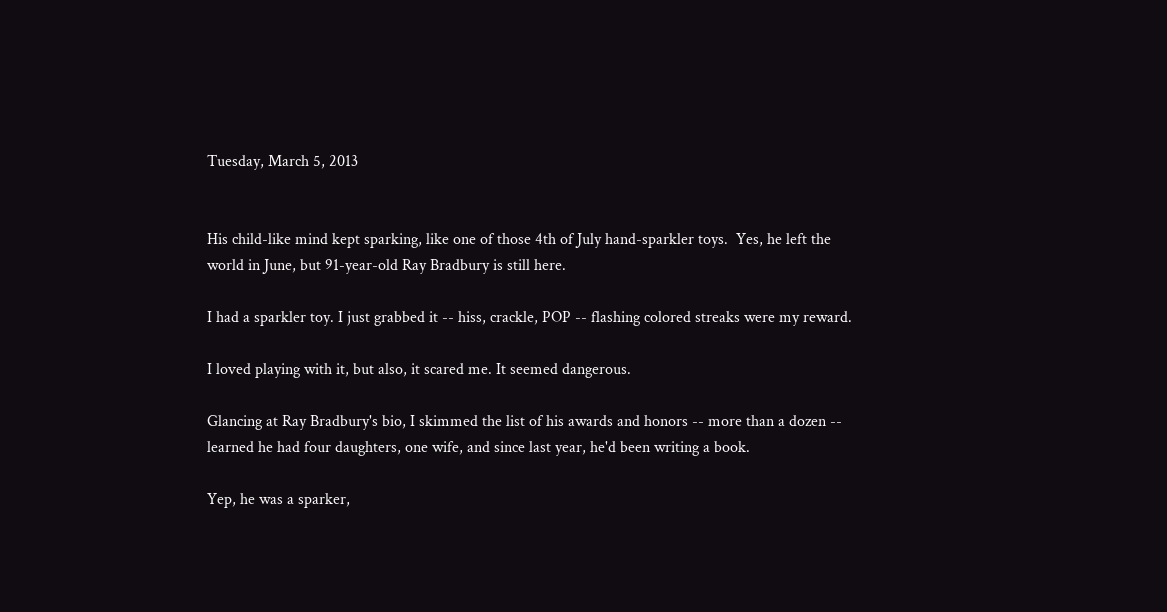Tuesday, March 5, 2013


His child-like mind kept sparking, like one of those 4th of July hand-sparkler toys.  Yes, he left the world in June, but 91-year-old Ray Bradbury is still here.

I had a sparkler toy. I just grabbed it -- hiss, crackle, POP -- flashing colored streaks were my reward.

I loved playing with it, but also, it scared me. It seemed dangerous.

Glancing at Ray Bradbury's bio, I skimmed the list of his awards and honors -- more than a dozen -- learned he had four daughters, one wife, and since last year, he'd been writing a book.

Yep, he was a sparker,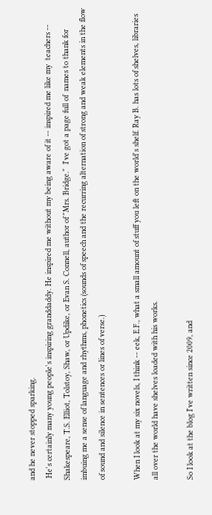and he never stopped sparking.
 He's certainly many young people's inspiring granddaddy. He inspired me without my being aware of it -- inspired me like my  teachers -- Shakespeare, T.S. Elliot, Tolstoy, Shaw, or Updike, or Evan S. Connell, author of "Mrs. Bridge."  I've got a page full of  names to thank for imbuing me a sense of language and rhythms, phonetics (sounds of speech and the recurring alternation of strong and weak elements in the flow of sound and silence in sentences or lines of verse.)

When I look at my six novels, I think -- eek, E.F., what a small amount of stuff you left on the world's shelf. Ray B. has lots of shelves, libraries all over the world have shelves loaded with his works.

So I look at the blog I've written since 2009, and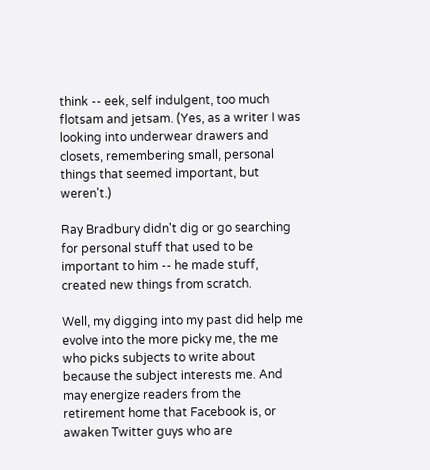think -- eek, self indulgent, too much flotsam and jetsam. (Yes, as a writer I was looking into underwear drawers and closets, remembering small, personal things that seemed important, but weren't.)

Ray Bradbury didn't dig or go searching for personal stuff that used to be important to him -- he made stuff, created new things from scratch.

Well, my digging into my past did help me evolve into the more picky me, the me who picks subjects to write about because the subject interests me. And may energize readers from the retirement home that Facebook is, or awaken Twitter guys who are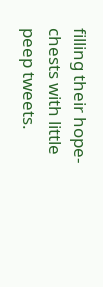filling their hope-chests with little peep tweets.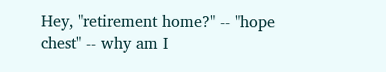Hey, "retirement home?" -- "hope chest" -- why am I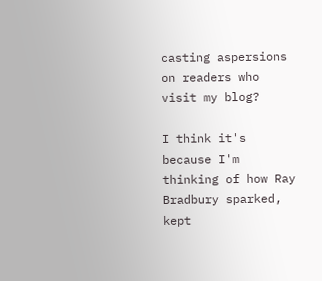casting aspersions on readers who visit my blog?

I think it's because I'm thinking of how Ray Bradbury sparked, kept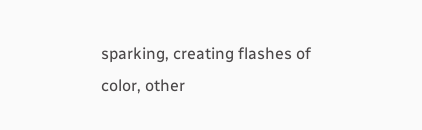sparking, creating flashes of color, other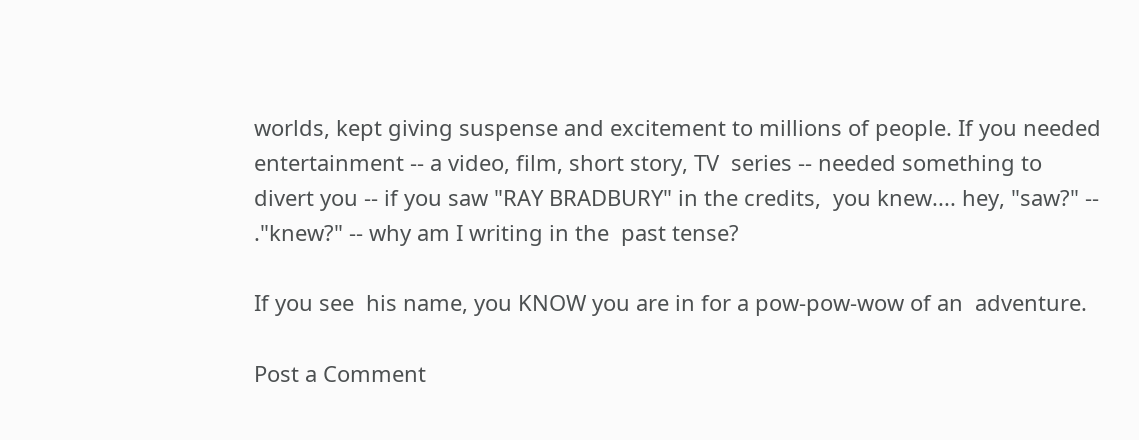worlds, kept giving suspense and excitement to millions of people. If you needed entertainment -- a video, film, short story, TV  series -- needed something to divert you -- if you saw "RAY BRADBURY" in the credits,  you knew.... hey, "saw?" -- ."knew?" -- why am I writing in the  past tense?

If you see  his name, you KNOW you are in for a pow-pow-wow of an  adventure.

Post a Comment